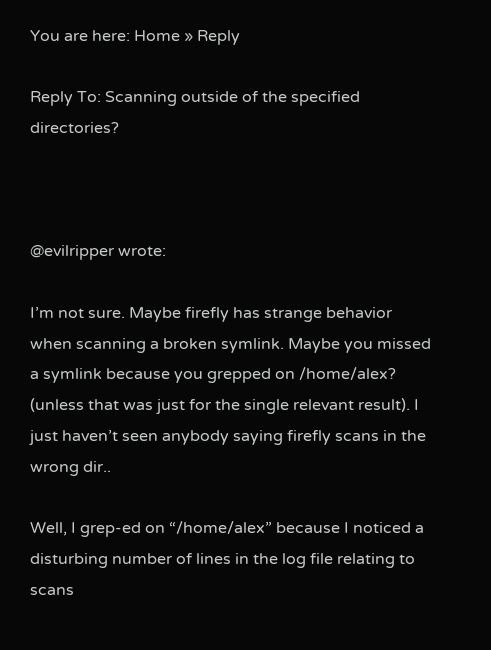You are here: Home » Reply

Reply To: Scanning outside of the specified directories?



@evilripper wrote:

I’m not sure. Maybe firefly has strange behavior when scanning a broken symlink. Maybe you missed a symlink because you grepped on /home/alex? (unless that was just for the single relevant result). I just haven’t seen anybody saying firefly scans in the wrong dir..

Well, I grep-ed on “/home/alex” because I noticed a disturbing number of lines in the log file relating to scans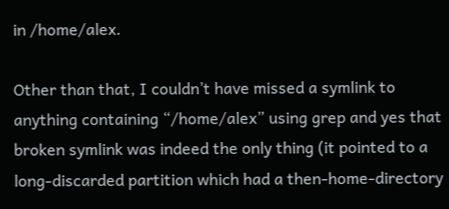in /home/alex.

Other than that, I couldn’t have missed a symlink to anything containing “/home/alex” using grep and yes that broken symlink was indeed the only thing (it pointed to a long-discarded partition which had a then-home-directory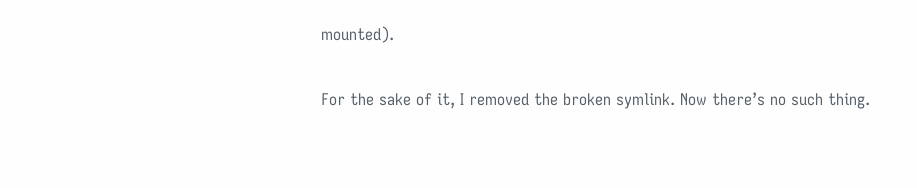mounted).

For the sake of it, I removed the broken symlink. Now there’s no such thing.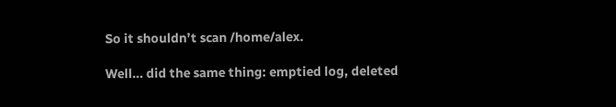So it shouldn’t scan /home/alex.

Well… did the same thing: emptied log, deleted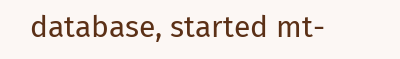database, started mt-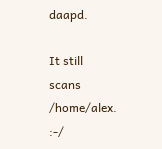daapd.

It still scans /home/alex. :-/